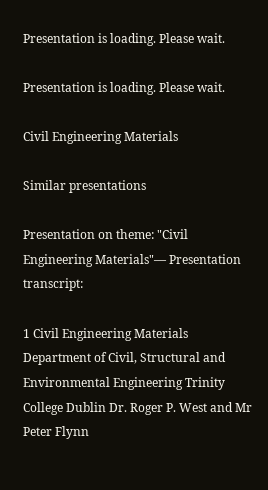Presentation is loading. Please wait.

Presentation is loading. Please wait.

Civil Engineering Materials

Similar presentations

Presentation on theme: "Civil Engineering Materials"— Presentation transcript:

1 Civil Engineering Materials
Department of Civil, Structural and Environmental Engineering Trinity College Dublin Dr. Roger P. West and Mr Peter Flynn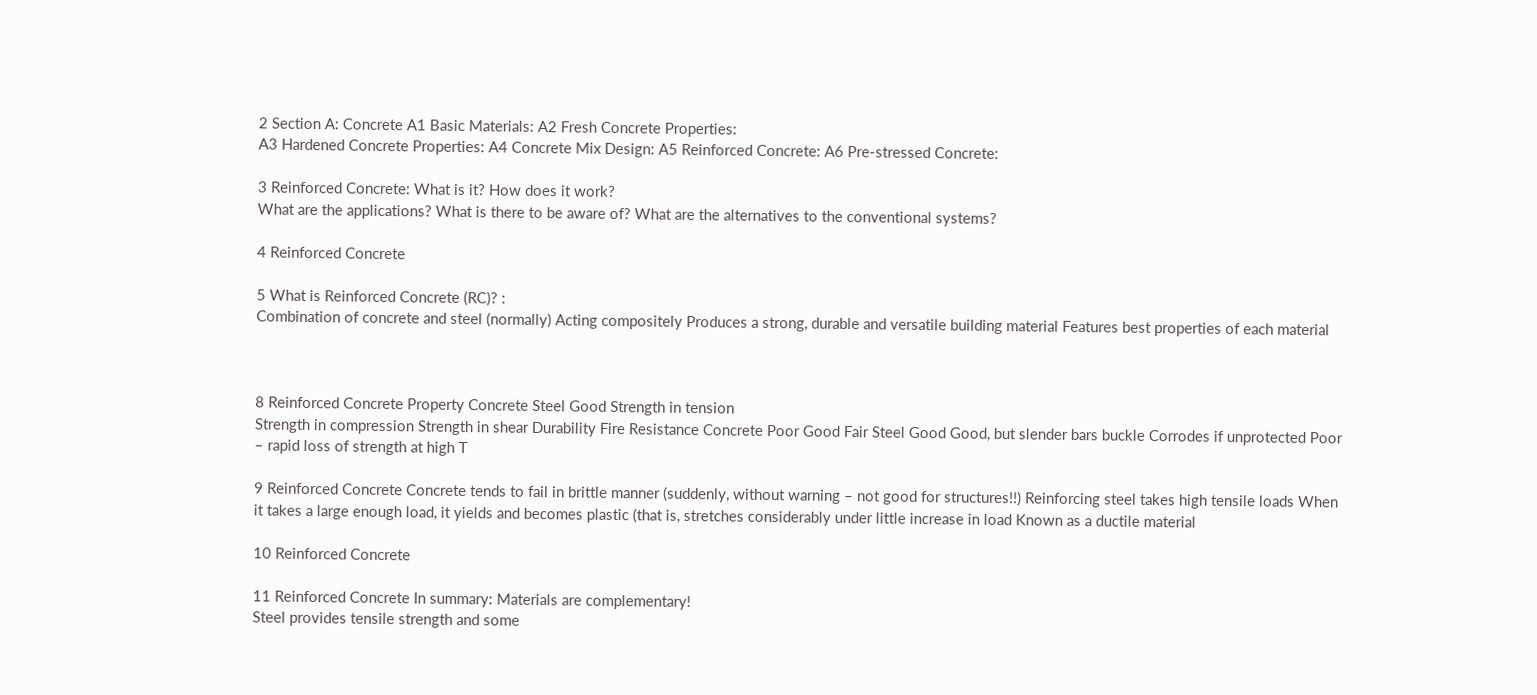2 Section A: Concrete A1 Basic Materials: A2 Fresh Concrete Properties:
A3 Hardened Concrete Properties: A4 Concrete Mix Design: A5 Reinforced Concrete: A6 Pre-stressed Concrete:

3 Reinforced Concrete: What is it? How does it work?
What are the applications? What is there to be aware of? What are the alternatives to the conventional systems?

4 Reinforced Concrete

5 What is Reinforced Concrete (RC)? :
Combination of concrete and steel (normally) Acting compositely Produces a strong, durable and versatile building material Features best properties of each material



8 Reinforced Concrete Property Concrete Steel Good Strength in tension
Strength in compression Strength in shear Durability Fire Resistance Concrete Poor Good Fair Steel Good Good, but slender bars buckle Corrodes if unprotected Poor – rapid loss of strength at high T

9 Reinforced Concrete Concrete tends to fail in brittle manner (suddenly, without warning – not good for structures!!) Reinforcing steel takes high tensile loads When it takes a large enough load, it yields and becomes plastic (that is, stretches considerably under little increase in load Known as a ductile material

10 Reinforced Concrete

11 Reinforced Concrete In summary: Materials are complementary!
Steel provides tensile strength and some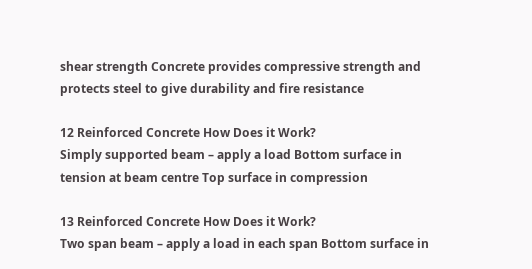shear strength Concrete provides compressive strength and protects steel to give durability and fire resistance

12 Reinforced Concrete How Does it Work?
Simply supported beam – apply a load Bottom surface in tension at beam centre Top surface in compression

13 Reinforced Concrete How Does it Work?
Two span beam – apply a load in each span Bottom surface in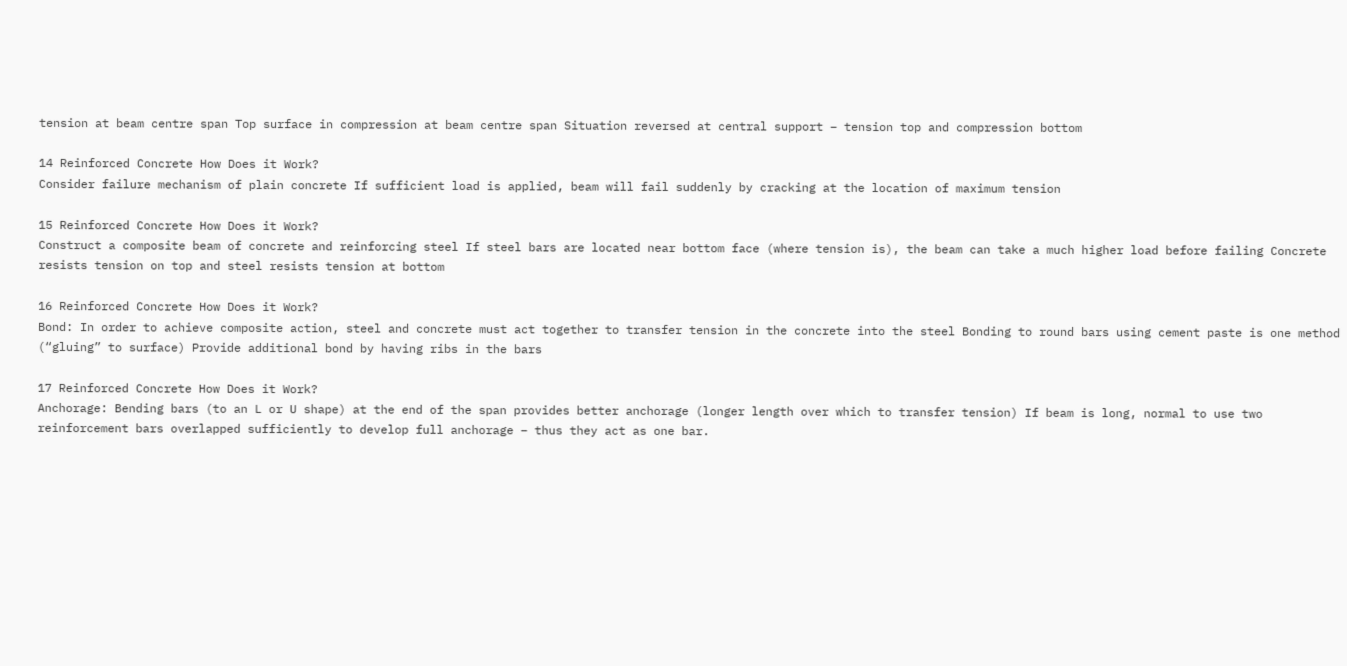tension at beam centre span Top surface in compression at beam centre span Situation reversed at central support – tension top and compression bottom

14 Reinforced Concrete How Does it Work?
Consider failure mechanism of plain concrete If sufficient load is applied, beam will fail suddenly by cracking at the location of maximum tension

15 Reinforced Concrete How Does it Work?
Construct a composite beam of concrete and reinforcing steel If steel bars are located near bottom face (where tension is), the beam can take a much higher load before failing Concrete resists tension on top and steel resists tension at bottom

16 Reinforced Concrete How Does it Work?
Bond: In order to achieve composite action, steel and concrete must act together to transfer tension in the concrete into the steel Bonding to round bars using cement paste is one method (“gluing” to surface) Provide additional bond by having ribs in the bars

17 Reinforced Concrete How Does it Work?
Anchorage: Bending bars (to an L or U shape) at the end of the span provides better anchorage (longer length over which to transfer tension) If beam is long, normal to use two reinforcement bars overlapped sufficiently to develop full anchorage – thus they act as one bar.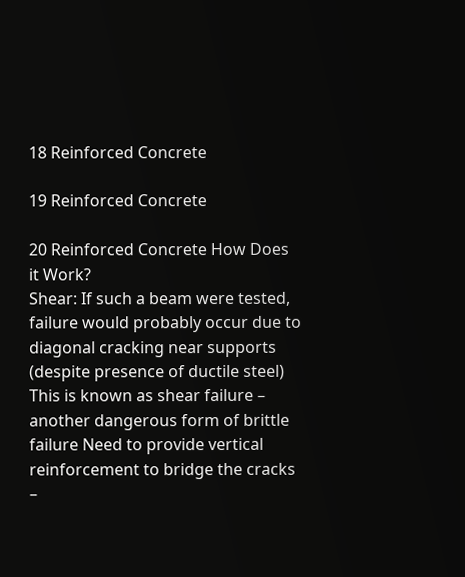18 Reinforced Concrete

19 Reinforced Concrete

20 Reinforced Concrete How Does it Work?
Shear: If such a beam were tested, failure would probably occur due to diagonal cracking near supports (despite presence of ductile steel) This is known as shear failure – another dangerous form of brittle failure Need to provide vertical reinforcement to bridge the cracks –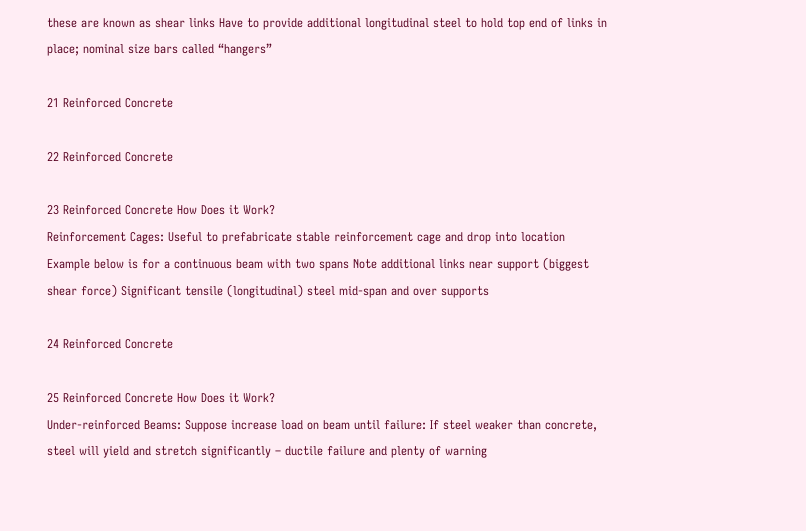these are known as shear links Have to provide additional longitudinal steel to hold top end of links in place; nominal size bars called “hangers”

21 Reinforced Concrete

22 Reinforced Concrete

23 Reinforced Concrete How Does it Work?
Reinforcement Cages: Useful to prefabricate stable reinforcement cage and drop into location Example below is for a continuous beam with two spans Note additional links near support (biggest shear force) Significant tensile (longitudinal) steel mid-span and over supports

24 Reinforced Concrete

25 Reinforced Concrete How Does it Work?
Under-reinforced Beams: Suppose increase load on beam until failure: If steel weaker than concrete, steel will yield and stretch significantly – ductile failure and plenty of warning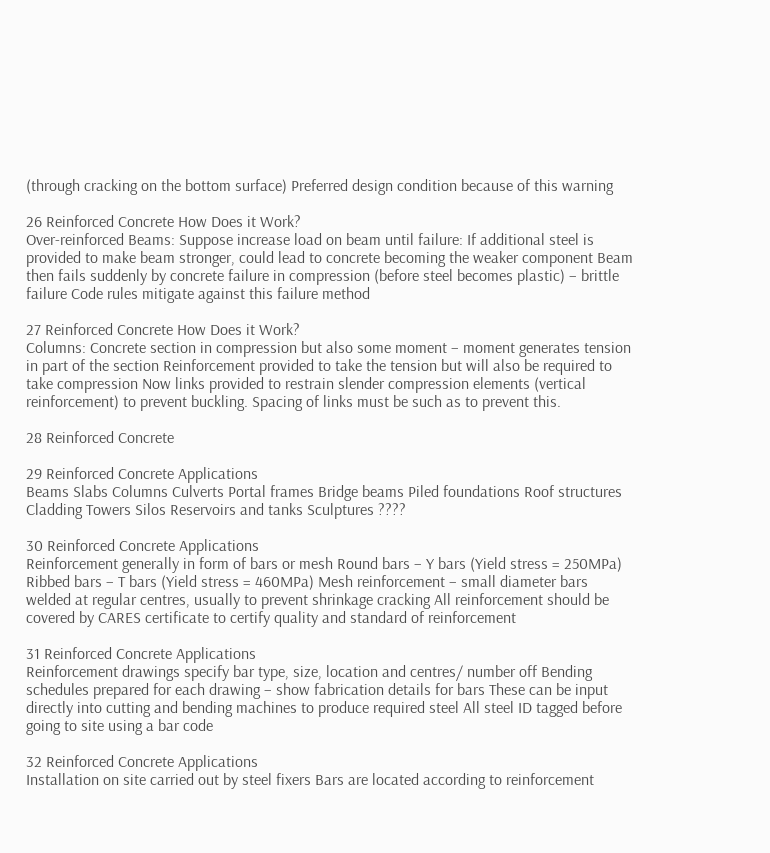(through cracking on the bottom surface) Preferred design condition because of this warning

26 Reinforced Concrete How Does it Work?
Over-reinforced Beams: Suppose increase load on beam until failure: If additional steel is provided to make beam stronger, could lead to concrete becoming the weaker component Beam then fails suddenly by concrete failure in compression (before steel becomes plastic) – brittle failure Code rules mitigate against this failure method

27 Reinforced Concrete How Does it Work?
Columns: Concrete section in compression but also some moment – moment generates tension in part of the section Reinforcement provided to take the tension but will also be required to take compression Now links provided to restrain slender compression elements (vertical reinforcement) to prevent buckling. Spacing of links must be such as to prevent this.

28 Reinforced Concrete

29 Reinforced Concrete Applications
Beams Slabs Columns Culverts Portal frames Bridge beams Piled foundations Roof structures Cladding Towers Silos Reservoirs and tanks Sculptures ????

30 Reinforced Concrete Applications
Reinforcement generally in form of bars or mesh Round bars – Y bars (Yield stress = 250MPa) Ribbed bars – T bars (Yield stress = 460MPa) Mesh reinforcement – small diameter bars welded at regular centres, usually to prevent shrinkage cracking All reinforcement should be covered by CARES certificate to certify quality and standard of reinforcement

31 Reinforced Concrete Applications
Reinforcement drawings specify bar type, size, location and centres/ number off Bending schedules prepared for each drawing – show fabrication details for bars These can be input directly into cutting and bending machines to produce required steel All steel ID tagged before going to site using a bar code

32 Reinforced Concrete Applications
Installation on site carried out by steel fixers Bars are located according to reinforcement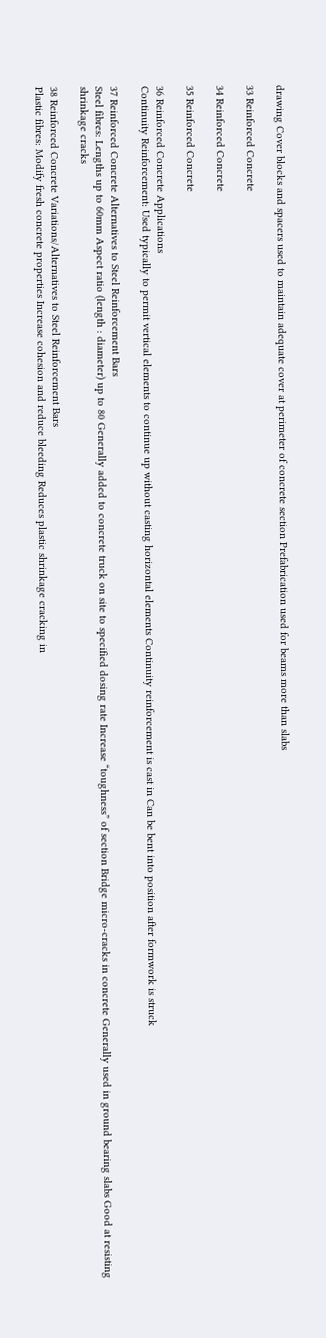drawing Cover blocks and spacers used to maintain adequate cover at perimeter of concrete section Prefabrication used for beams more than slabs

33 Reinforced Concrete

34 Reinforced Concrete

35 Reinforced Concrete

36 Reinforced Concrete Applications
Continuity Reinforcement: Used typically to permit vertical elements to continue up without casting horizontal elements Continuity reinforcement is cast in Can be bent into position after formwork is struck

37 Reinforced Concrete Alternatives to Steel Reinforcement Bars
Steel fibres: Lengths up to 60mm Aspect ratio (length : diameter) up to 80 Generally added to concrete truck on site to specified dosing rate Increase “toughness” of section Bridge micro-cracks in concrete Generally used in ground bearing slabs Good at resisting shrinkage cracks

38 Reinforced Concrete Variations/Alternatives to Steel Reinforcement Bars
Plastic fibres: Modify fresh concrete properties Increase cohesion and reduce bleeding Reduces plastic shrinkage cracking in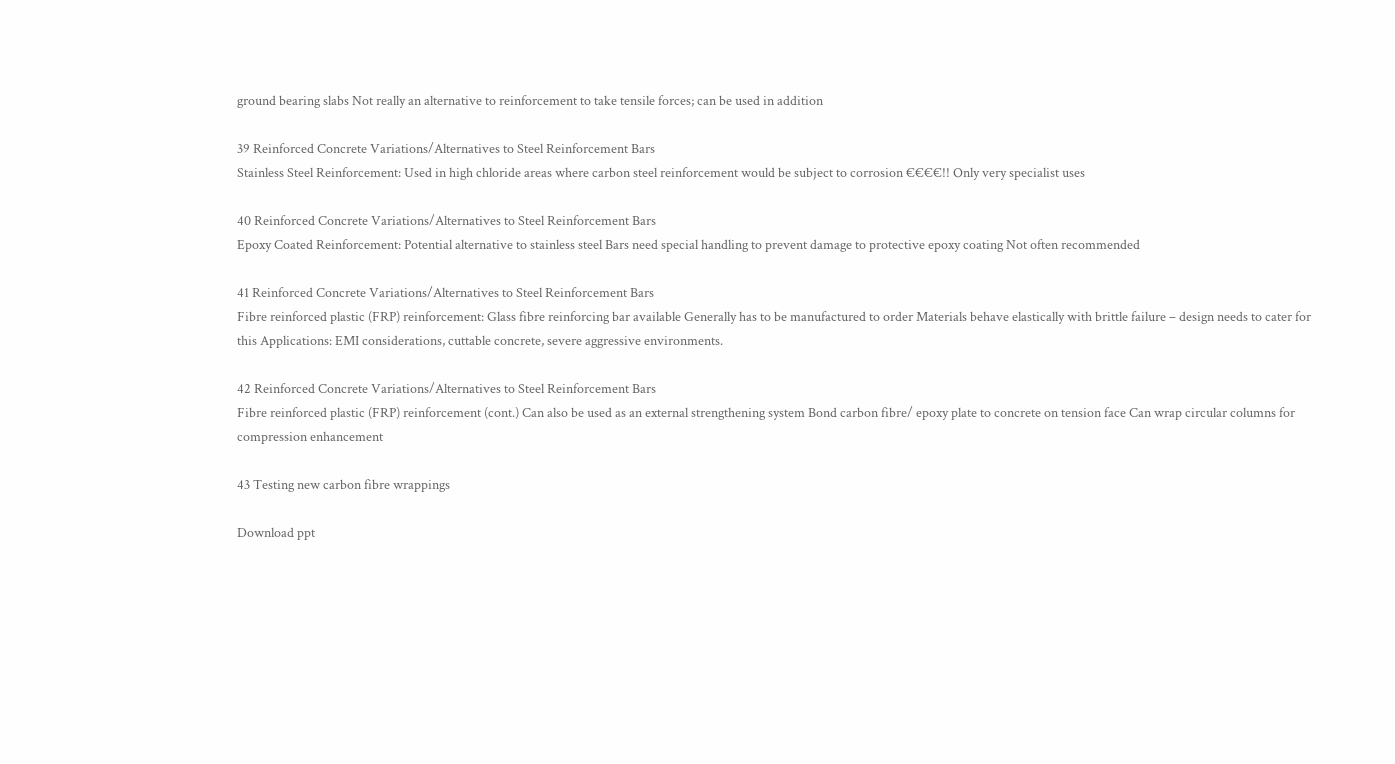ground bearing slabs Not really an alternative to reinforcement to take tensile forces; can be used in addition

39 Reinforced Concrete Variations/Alternatives to Steel Reinforcement Bars
Stainless Steel Reinforcement: Used in high chloride areas where carbon steel reinforcement would be subject to corrosion €€€€!! Only very specialist uses

40 Reinforced Concrete Variations/Alternatives to Steel Reinforcement Bars
Epoxy Coated Reinforcement: Potential alternative to stainless steel Bars need special handling to prevent damage to protective epoxy coating Not often recommended

41 Reinforced Concrete Variations/Alternatives to Steel Reinforcement Bars
Fibre reinforced plastic (FRP) reinforcement: Glass fibre reinforcing bar available Generally has to be manufactured to order Materials behave elastically with brittle failure – design needs to cater for this Applications: EMI considerations, cuttable concrete, severe aggressive environments.

42 Reinforced Concrete Variations/Alternatives to Steel Reinforcement Bars
Fibre reinforced plastic (FRP) reinforcement (cont.) Can also be used as an external strengthening system Bond carbon fibre/ epoxy plate to concrete on tension face Can wrap circular columns for compression enhancement

43 Testing new carbon fibre wrappings

Download ppt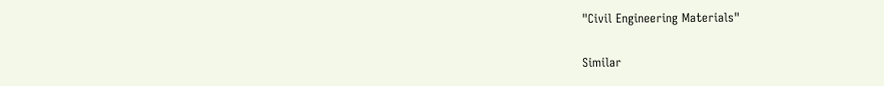"Civil Engineering Materials"

Similar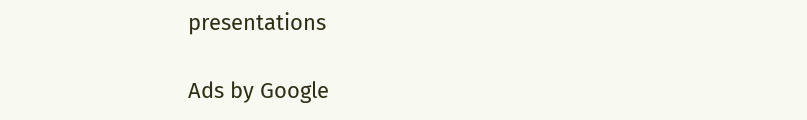presentations

Ads by Google